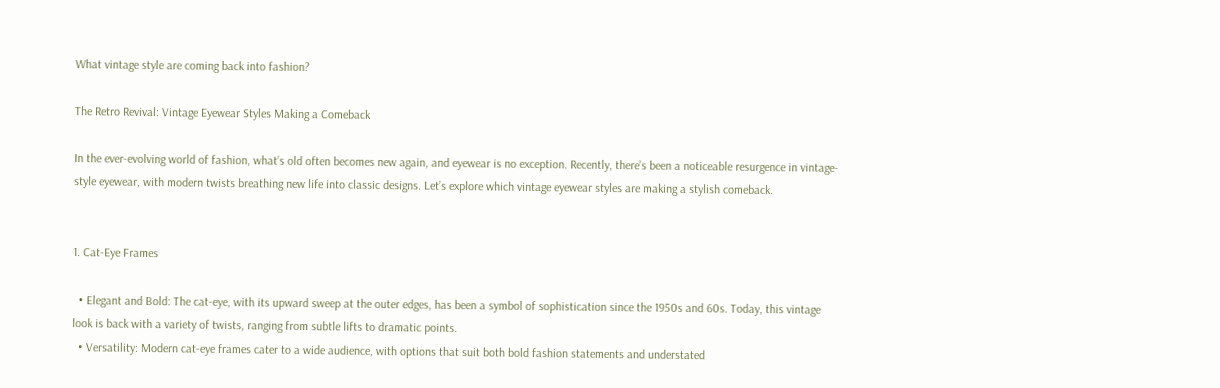What vintage style are coming back into fashion?

The Retro Revival: Vintage Eyewear Styles Making a Comeback

In the ever-evolving world of fashion, what’s old often becomes new again, and eyewear is no exception. Recently, there’s been a noticeable resurgence in vintage-style eyewear, with modern twists breathing new life into classic designs. Let’s explore which vintage eyewear styles are making a stylish comeback.


1. Cat-Eye Frames

  • Elegant and Bold: The cat-eye, with its upward sweep at the outer edges, has been a symbol of sophistication since the 1950s and 60s. Today, this vintage look is back with a variety of twists, ranging from subtle lifts to dramatic points.
  • Versatility: Modern cat-eye frames cater to a wide audience, with options that suit both bold fashion statements and understated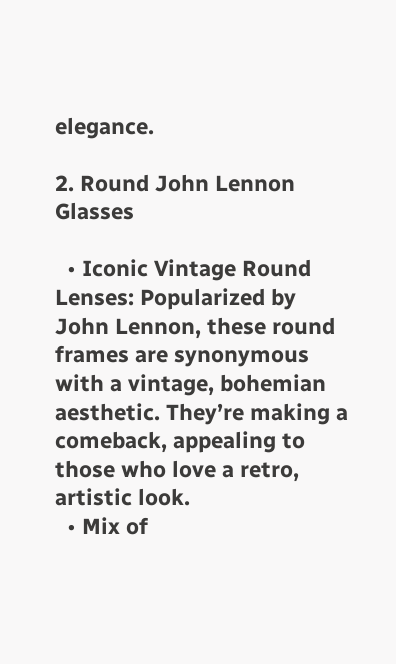elegance.

2. Round John Lennon Glasses

  • Iconic Vintage Round Lenses: Popularized by John Lennon, these round frames are synonymous with a vintage, bohemian aesthetic. They’re making a comeback, appealing to those who love a retro, artistic look.
  • Mix of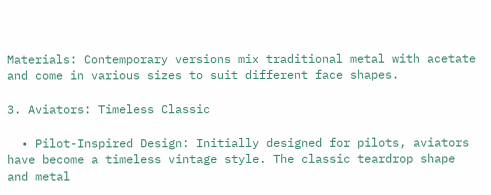Materials: Contemporary versions mix traditional metal with acetate and come in various sizes to suit different face shapes.

3. Aviators: Timeless Classic

  • Pilot-Inspired Design: Initially designed for pilots, aviators have become a timeless vintage style. The classic teardrop shape and metal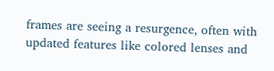frames are seeing a resurgence, often with updated features like colored lenses and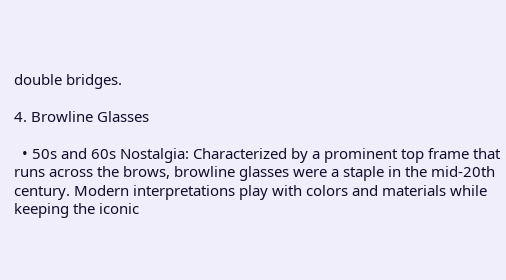double bridges.

4. Browline Glasses

  • 50s and 60s Nostalgia: Characterized by a prominent top frame that runs across the brows, browline glasses were a staple in the mid-20th century. Modern interpretations play with colors and materials while keeping the iconic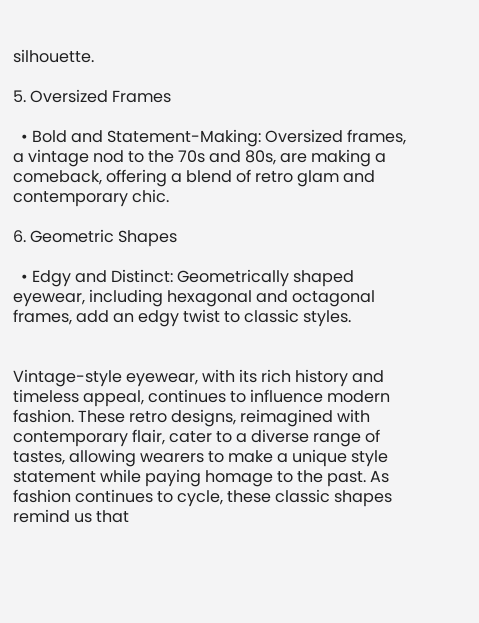silhouette.

5. Oversized Frames

  • Bold and Statement-Making: Oversized frames, a vintage nod to the 70s and 80s, are making a comeback, offering a blend of retro glam and contemporary chic.

6. Geometric Shapes

  • Edgy and Distinct: Geometrically shaped eyewear, including hexagonal and octagonal frames, add an edgy twist to classic styles.


Vintage-style eyewear, with its rich history and timeless appeal, continues to influence modern fashion. These retro designs, reimagined with contemporary flair, cater to a diverse range of tastes, allowing wearers to make a unique style statement while paying homage to the past. As fashion continues to cycle, these classic shapes remind us that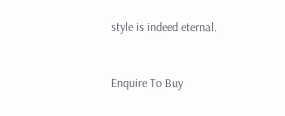style is indeed eternal.


Enquire To Buy